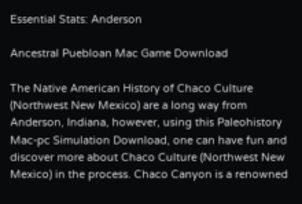Essential Stats: Anderson

Ancestral Puebloan Mac Game Download

The Native American History of Chaco Culture (Northwest New Mexico) are a long way from Anderson, Indiana, however, using this Paleohistory Mac-pc Simulation Download, one can have fun and discover more about Chaco Culture (Northwest New Mexico) in the process. Chaco Canyon is a renowned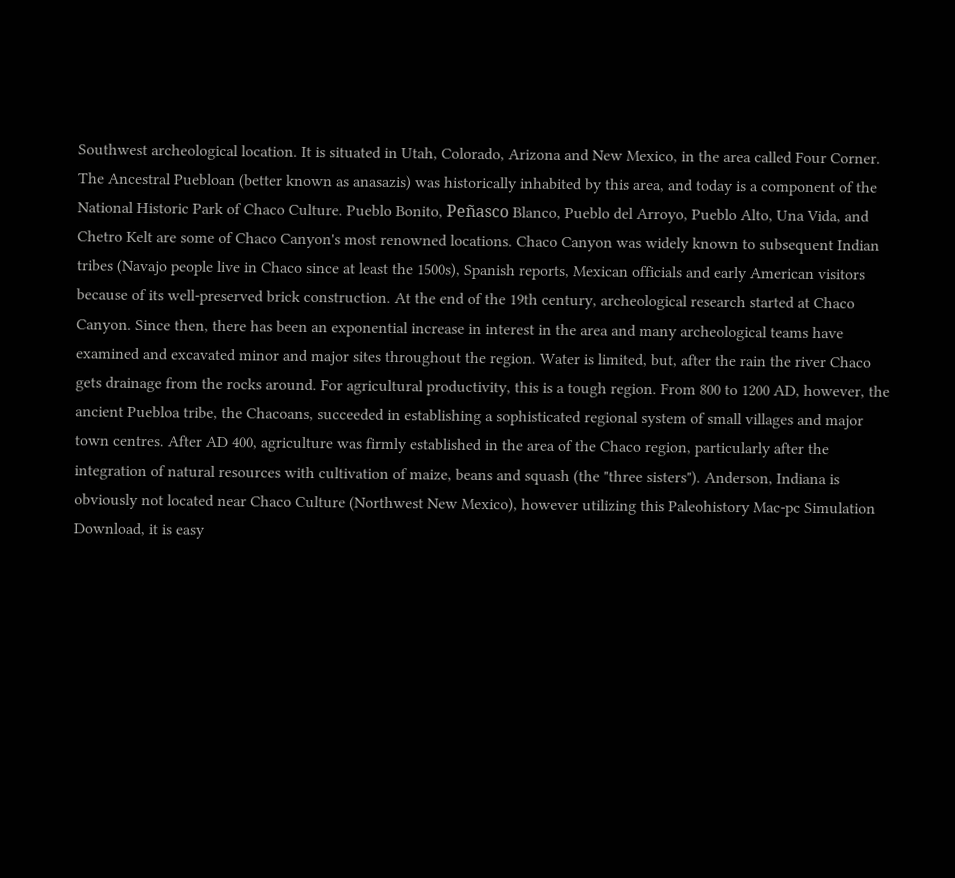Southwest archeological location. It is situated in Utah, Colorado, Arizona and New Mexico, in the area called Four Corner. The Ancestral Puebloan (better known as anasazis) was historically inhabited by this area, and today is a component of the National Historic Park of Chaco Culture. Pueblo Bonito, Peñasco Blanco, Pueblo del Arroyo, Pueblo Alto, Una Vida, and Chetro Kelt are some of Chaco Canyon's most renowned locations. Chaco Canyon was widely known to subsequent Indian tribes (Navajo people live in Chaco since at least the 1500s), Spanish reports, Mexican officials and early American visitors because of its well-preserved brick construction. At the end of the 19th century, archeological research started at Chaco Canyon. Since then, there has been an exponential increase in interest in the area and many archeological teams have examined and excavated minor and major sites throughout the region. Water is limited, but, after the rain the river Chaco gets drainage from the rocks around. For agricultural productivity, this is a tough region. From 800 to 1200 AD, however, the ancient Puebloa tribe, the Chacoans, succeeded in establishing a sophisticated regional system of small villages and major town centres. After AD 400, agriculture was firmly established in the area of the Chaco region, particularly after the integration of natural resources with cultivation of maize, beans and squash (the "three sisters"). Anderson, Indiana is obviously not located near Chaco Culture (Northwest New Mexico), however utilizing this Paleohistory Mac-pc Simulation Download, it is easy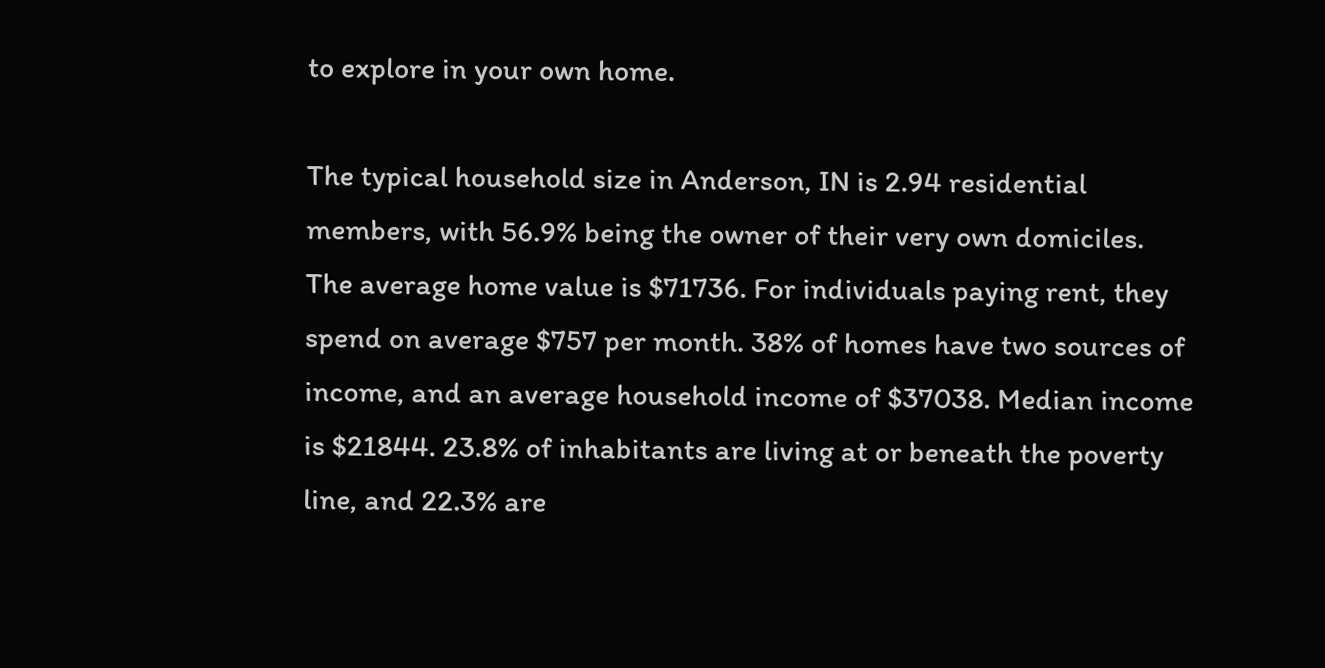to explore in your own home.

The typical household size in Anderson, IN is 2.94 residential members, with 56.9% being the owner of their very own domiciles. The average home value is $71736. For individuals paying rent, they spend on average $757 per month. 38% of homes have two sources of income, and an average household income of $37038. Median income is $21844. 23.8% of inhabitants are living at or beneath the poverty line, and 22.3% are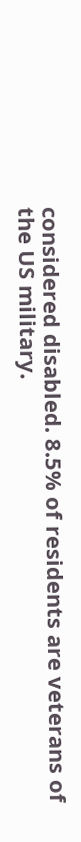considered disabled. 8.5% of residents are veterans of the US military.